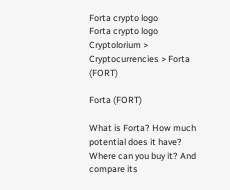Forta crypto logo
Forta crypto logo
Cryptolorium > Cryptocurrencies > Forta (FORT)

Forta (FORT)

What is Forta? How much potential does it have? Where can you buy it? And compare its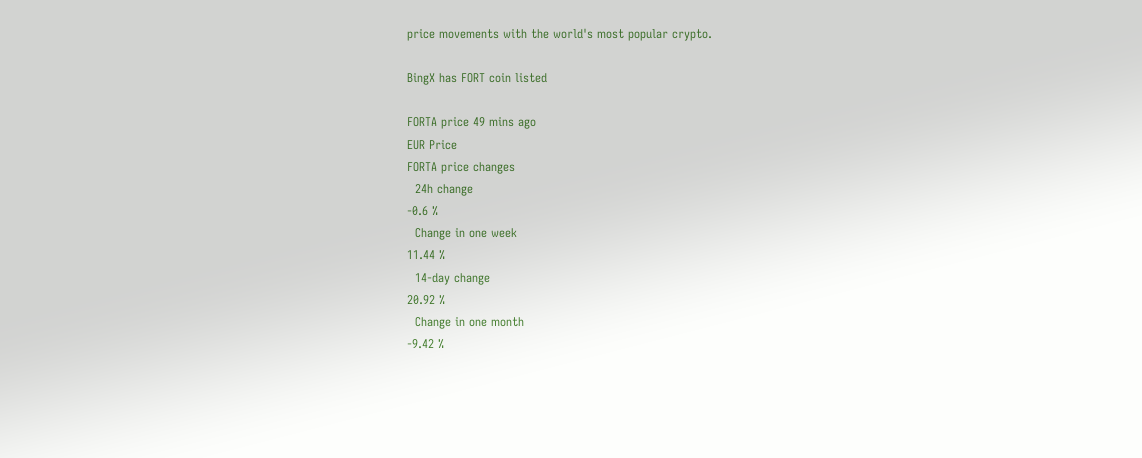price movements with the world's most popular crypto.

BingX has FORT coin listed

FORTA price 49 mins ago
EUR Price
FORTA price changes
  24h change
-0.6 %
  Change in one week
11.44 %
  14-day change
20.92 %
  Change in one month
-9.42 %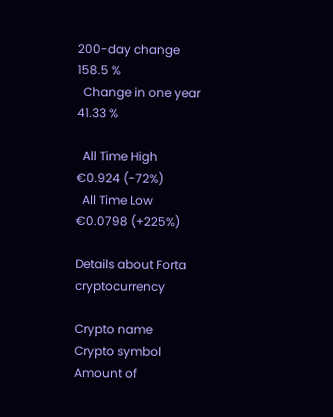200-day change
158.5 %
  Change in one year
41.33 %

  All Time High
€0.924 (-72%)
  All Time Low
€0.0798 (+225%)

Details about Forta cryptocurrency

Crypto name
Crypto symbol
Amount of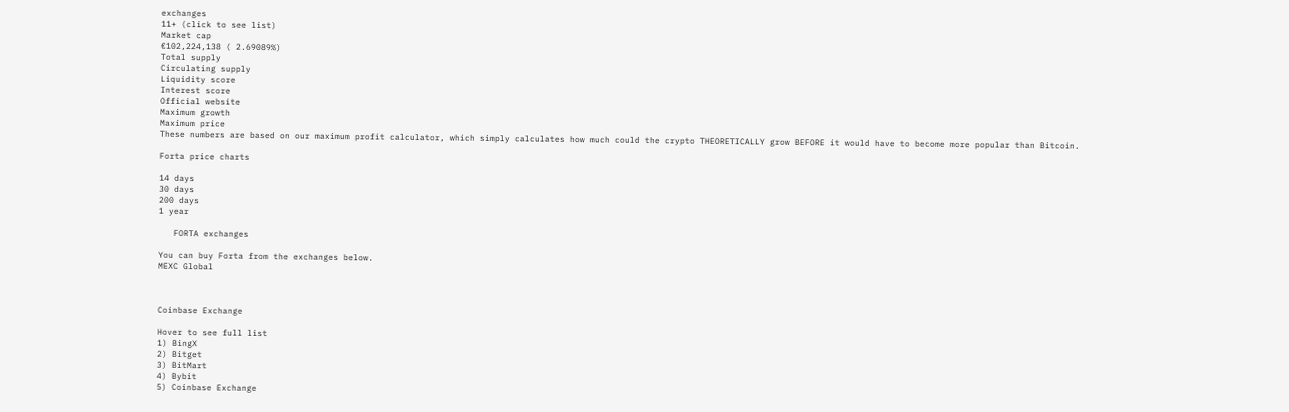exchanges
11+ (click to see list)
Market cap
€102,224,138 ( 2.69089%)
Total supply
Circulating supply
Liquidity score
Interest score
Official website
Maximum growth
Maximum price
These numbers are based on our maximum profit calculator, which simply calculates how much could the crypto THEORETICALLY grow BEFORE it would have to become more popular than Bitcoin.

Forta price charts

14 days
30 days
200 days
1 year

   FORTA exchanges

You can buy Forta from the exchanges below.
MEXC Global



Coinbase Exchange

Hover to see full list
1) BingX
2) Bitget
3) BitMart
4) Bybit
5) Coinbase Exchange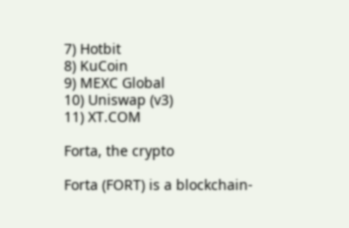7) Hotbit
8) KuCoin
9) MEXC Global
10) Uniswap (v3)
11) XT.COM

Forta, the crypto

Forta (FORT) is a blockchain-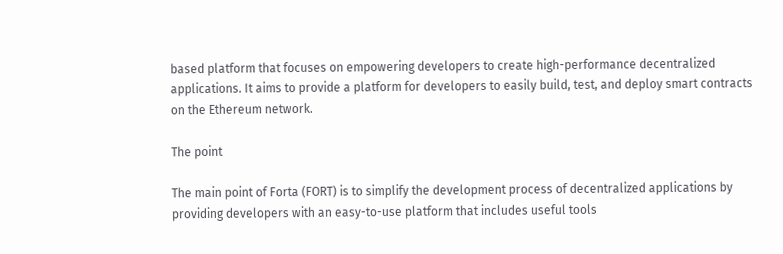based platform that focuses on empowering developers to create high-performance decentralized applications. It aims to provide a platform for developers to easily build, test, and deploy smart contracts on the Ethereum network.

The point

The main point of Forta (FORT) is to simplify the development process of decentralized applications by providing developers with an easy-to-use platform that includes useful tools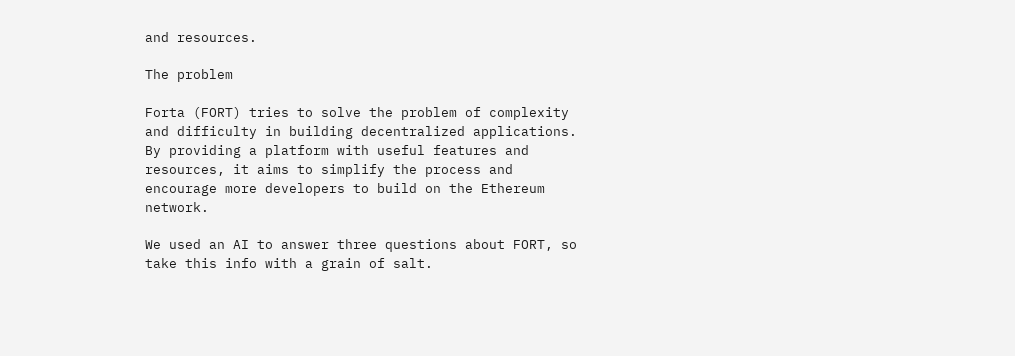and resources.

The problem

Forta (FORT) tries to solve the problem of complexity and difficulty in building decentralized applications. By providing a platform with useful features and resources, it aims to simplify the process and encourage more developers to build on the Ethereum network.

We used an AI to answer three questions about FORT, so take this info with a grain of salt.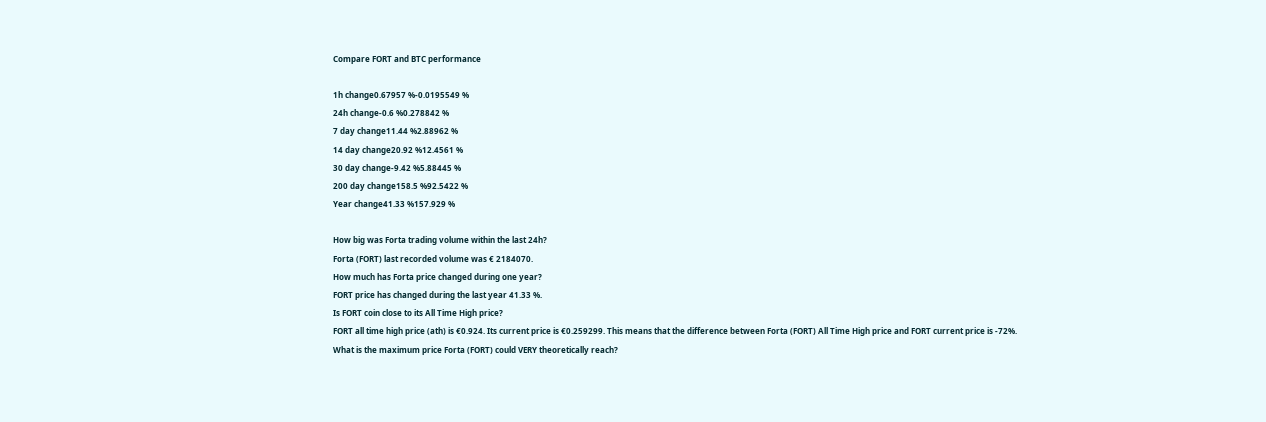Compare FORT and BTC performance

1h change0.67957 %-0.0195549 %
24h change-0.6 %0.278842 %
7 day change11.44 %2.88962 %
14 day change20.92 %12.4561 %
30 day change-9.42 %5.88445 %
200 day change158.5 %92.5422 %
Year change41.33 %157.929 %

How big was Forta trading volume within the last 24h?
Forta (FORT) last recorded volume was € 2184070.
How much has Forta price changed during one year?
FORT price has changed during the last year 41.33 %.
Is FORT coin close to its All Time High price?
FORT all time high price (ath) is €0.924. Its current price is €0.259299. This means that the difference between Forta (FORT) All Time High price and FORT current price is -72%.
What is the maximum price Forta (FORT) could VERY theoretically reach?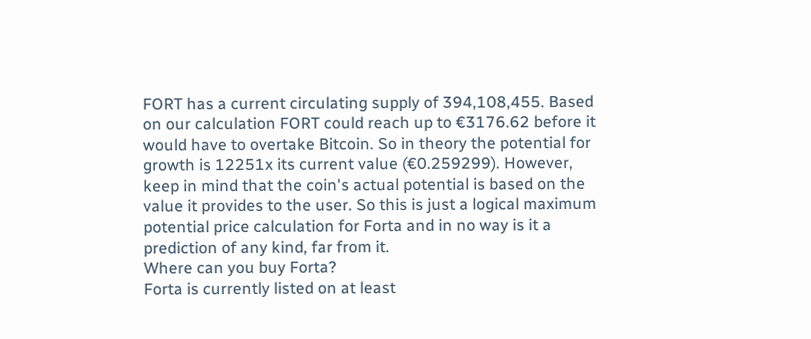FORT has a current circulating supply of 394,108,455. Based on our calculation FORT could reach up to €3176.62 before it would have to overtake Bitcoin. So in theory the potential for growth is 12251x its current value (€0.259299). However, keep in mind that the coin's actual potential is based on the value it provides to the user. So this is just a logical maximum potential price calculation for Forta and in no way is it a prediction of any kind, far from it.
Where can you buy Forta?
Forta is currently listed on at least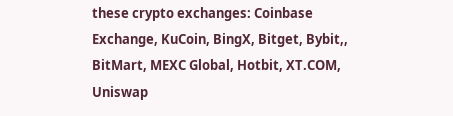these crypto exchanges: Coinbase Exchange, KuCoin, BingX, Bitget, Bybit,, BitMart, MEXC Global, Hotbit, XT.COM, Uniswap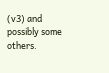(v3) and possibly some others.